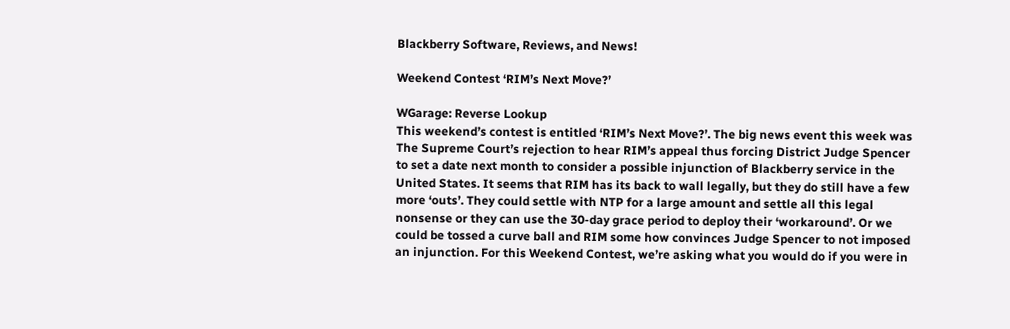Blackberry Software, Reviews, and News!

Weekend Contest ‘RIM’s Next Move?’

WGarage: Reverse Lookup
This weekend’s contest is entitled ‘RIM’s Next Move?’. The big news event this week was The Supreme Court’s rejection to hear RIM’s appeal thus forcing District Judge Spencer to set a date next month to consider a possible injunction of Blackberry service in the United States. It seems that RIM has its back to wall legally, but they do still have a few more ‘outs’. They could settle with NTP for a large amount and settle all this legal nonsense or they can use the 30-day grace period to deploy their ‘workaround’. Or we could be tossed a curve ball and RIM some how convinces Judge Spencer to not imposed an injunction. For this Weekend Contest, we’re asking what you would do if you were in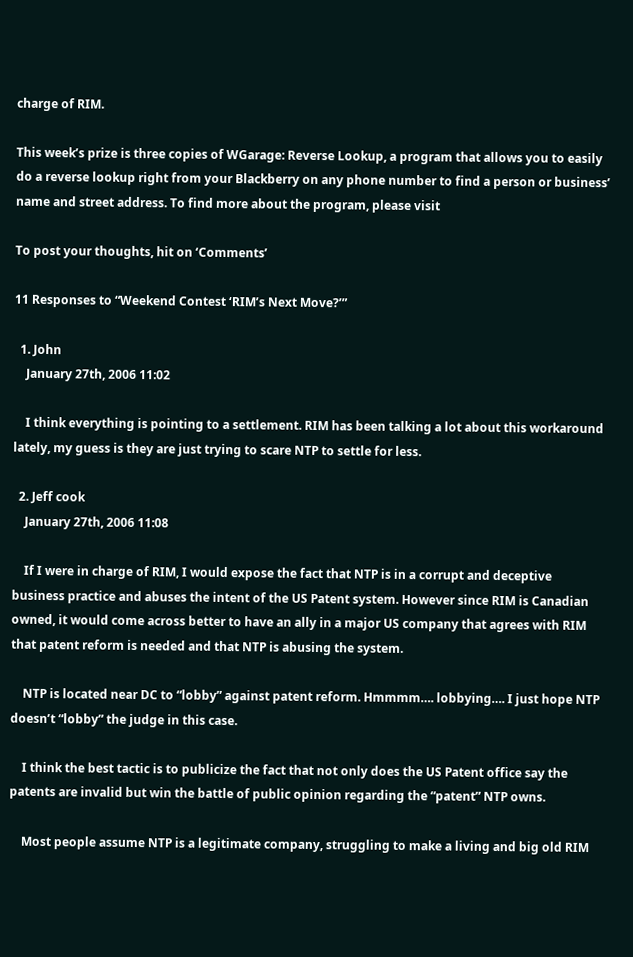charge of RIM.

This week’s prize is three copies of WGarage: Reverse Lookup, a program that allows you to easily do a reverse lookup right from your Blackberry on any phone number to find a person or business’ name and street address. To find more about the program, please visit

To post your thoughts, hit on ‘Comments’

11 Responses to “Weekend Contest ‘RIM’s Next Move?’”

  1. John
    January 27th, 2006 11:02

    I think everything is pointing to a settlement. RIM has been talking a lot about this workaround lately, my guess is they are just trying to scare NTP to settle for less.

  2. Jeff cook
    January 27th, 2006 11:08

    If I were in charge of RIM, I would expose the fact that NTP is in a corrupt and deceptive business practice and abuses the intent of the US Patent system. However since RIM is Canadian owned, it would come across better to have an ally in a major US company that agrees with RIM that patent reform is needed and that NTP is abusing the system.

    NTP is located near DC to “lobby” against patent reform. Hmmmm…. lobbying…. I just hope NTP doesn’t “lobby” the judge in this case.

    I think the best tactic is to publicize the fact that not only does the US Patent office say the patents are invalid but win the battle of public opinion regarding the “patent” NTP owns.

    Most people assume NTP is a legitimate company, struggling to make a living and big old RIM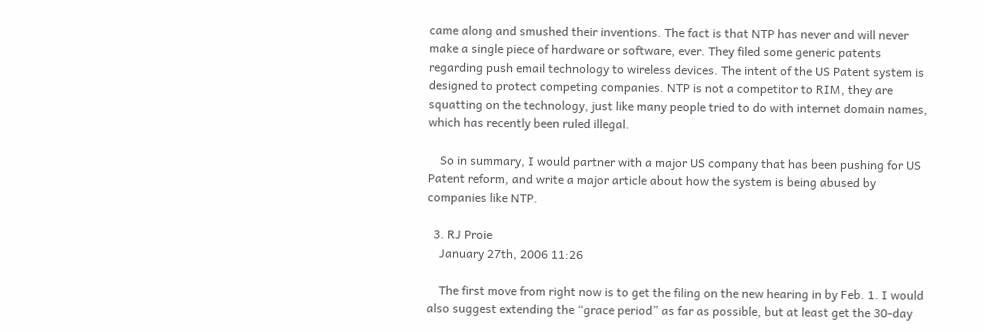came along and smushed their inventions. The fact is that NTP has never and will never make a single piece of hardware or software, ever. They filed some generic patents regarding push email technology to wireless devices. The intent of the US Patent system is designed to protect competing companies. NTP is not a competitor to RIM, they are squatting on the technology, just like many people tried to do with internet domain names, which has recently been ruled illegal.

    So in summary, I would partner with a major US company that has been pushing for US Patent reform, and write a major article about how the system is being abused by companies like NTP.

  3. RJ Proie
    January 27th, 2006 11:26

    The first move from right now is to get the filing on the new hearing in by Feb. 1. I would also suggest extending the “grace period” as far as possible, but at least get the 30-day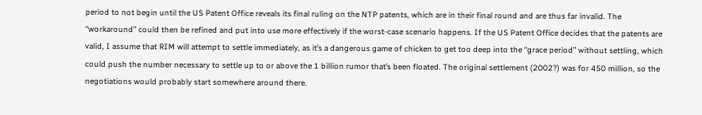period to not begin until the US Patent Office reveals its final ruling on the NTP patents, which are in their final round and are thus far invalid. The “workaround” could then be refined and put into use more effectively if the worst-case scenario happens. If the US Patent Office decides that the patents are valid, I assume that RIM will attempt to settle immediately, as it’s a dangerous game of chicken to get too deep into the “grace period” without settling, which could push the number necessary to settle up to or above the 1 billion rumor that’s been floated. The original settlement (2002?) was for 450 million, so the negotiations would probably start somewhere around there.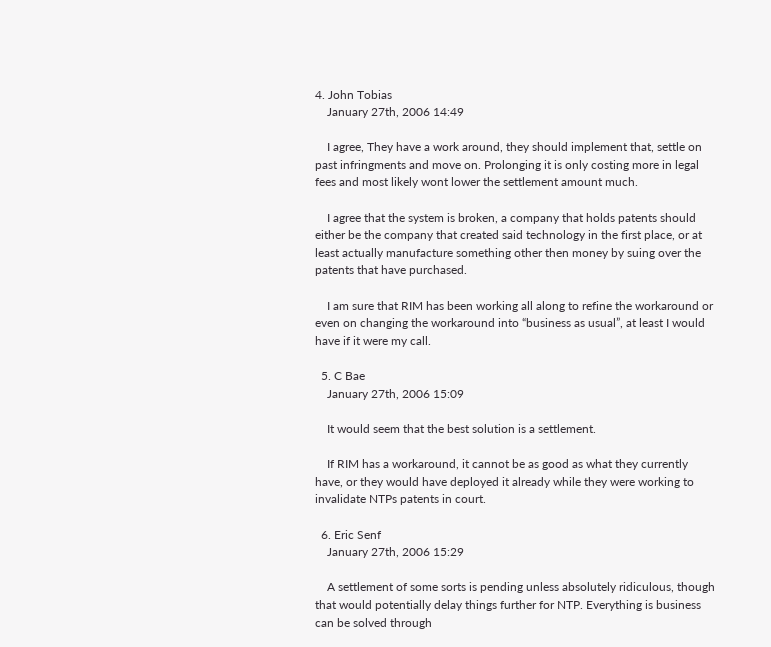4. John Tobias
    January 27th, 2006 14:49

    I agree, They have a work around, they should implement that, settle on past infringments and move on. Prolonging it is only costing more in legal fees and most likely wont lower the settlement amount much.

    I agree that the system is broken, a company that holds patents should either be the company that created said technology in the first place, or at least actually manufacture something other then money by suing over the patents that have purchased.

    I am sure that RIM has been working all along to refine the workaround or even on changing the workaround into “business as usual”, at least I would have if it were my call.

  5. C Bae
    January 27th, 2006 15:09

    It would seem that the best solution is a settlement.

    If RIM has a workaround, it cannot be as good as what they currently have, or they would have deployed it already while they were working to invalidate NTPs patents in court.

  6. Eric Senf
    January 27th, 2006 15:29

    A settlement of some sorts is pending unless absolutely ridiculous, though that would potentially delay things further for NTP. Everything is business can be solved through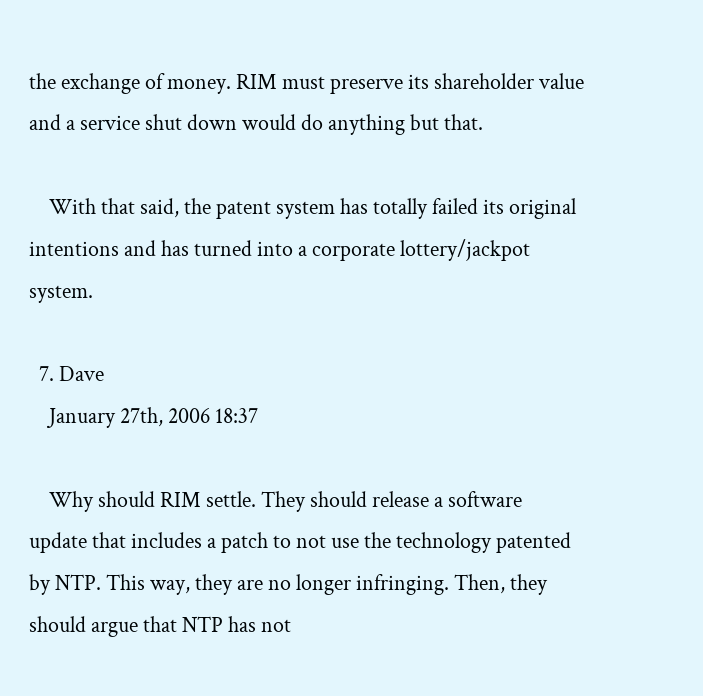the exchange of money. RIM must preserve its shareholder value and a service shut down would do anything but that.

    With that said, the patent system has totally failed its original intentions and has turned into a corporate lottery/jackpot system.

  7. Dave
    January 27th, 2006 18:37

    Why should RIM settle. They should release a software update that includes a patch to not use the technology patented by NTP. This way, they are no longer infringing. Then, they should argue that NTP has not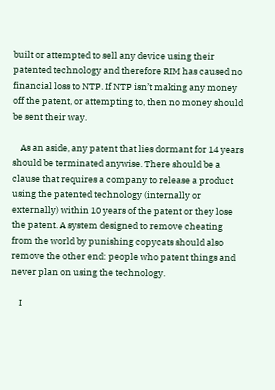built or attempted to sell any device using their patented technology and therefore RIM has caused no financial loss to NTP. If NTP isn’t making any money off the patent, or attempting to, then no money should be sent their way.

    As an aside, any patent that lies dormant for 14 years should be terminated anywise. There should be a clause that requires a company to release a product using the patented technology (internally or externally) within 10 years of the patent or they lose the patent. A system designed to remove cheating from the world by punishing copycats should also remove the other end: people who patent things and never plan on using the technology.

    I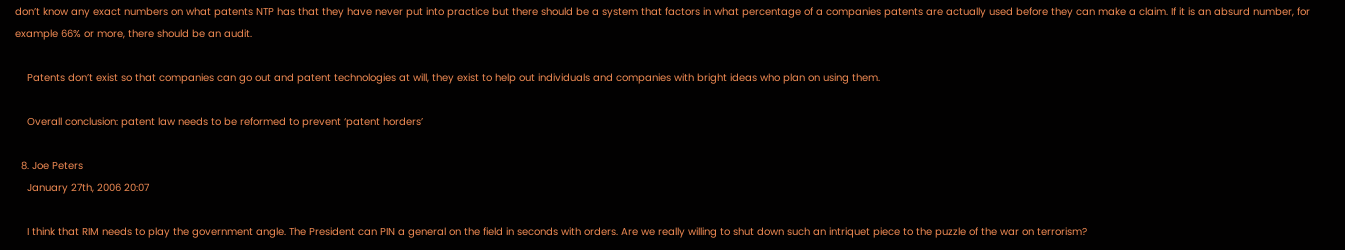don’t know any exact numbers on what patents NTP has that they have never put into practice but there should be a system that factors in what percentage of a companies patents are actually used before they can make a claim. If it is an absurd number, for example 66% or more, there should be an audit.

    Patents don’t exist so that companies can go out and patent technologies at will, they exist to help out individuals and companies with bright ideas who plan on using them.

    Overall conclusion: patent law needs to be reformed to prevent ‘patent horders’

  8. Joe Peters
    January 27th, 2006 20:07

    I think that RIM needs to play the government angle. The President can PIN a general on the field in seconds with orders. Are we really willing to shut down such an intriquet piece to the puzzle of the war on terrorism?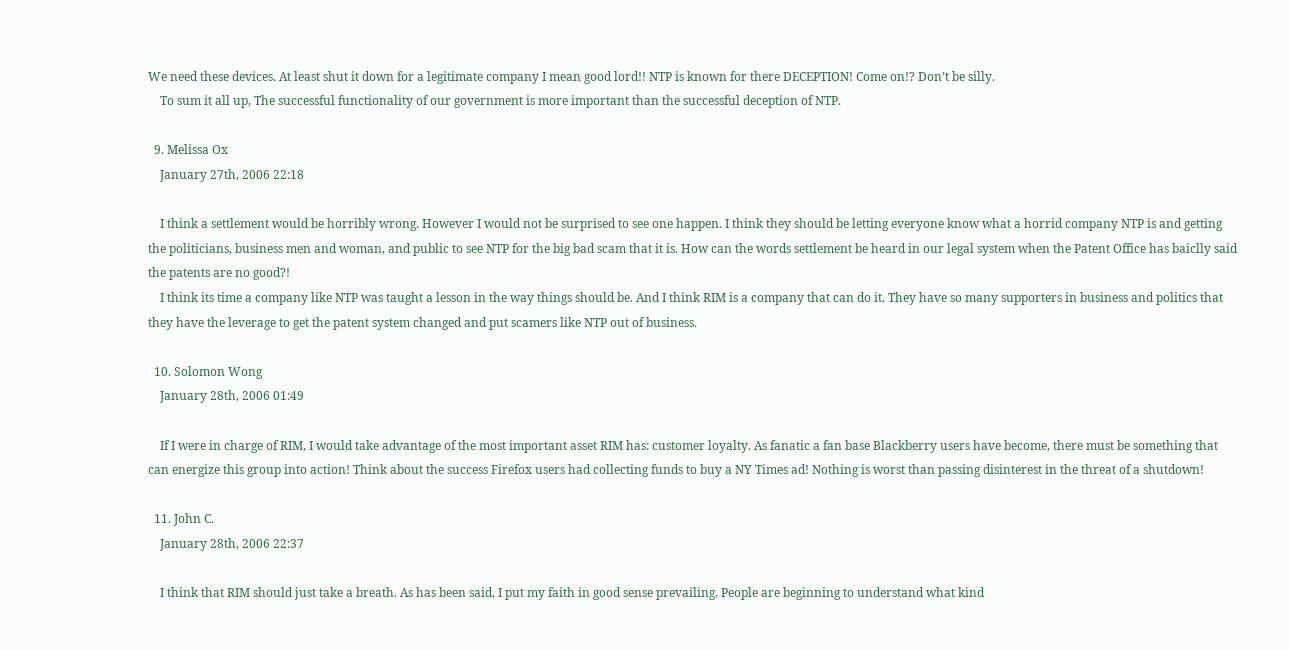We need these devices. At least shut it down for a legitimate company I mean good lord!! NTP is known for there DECEPTION! Come on!? Don’t be silly.
    To sum it all up, The successful functionality of our government is more important than the successful deception of NTP.

  9. Melissa Ox
    January 27th, 2006 22:18

    I think a settlement would be horribly wrong. However I would not be surprised to see one happen. I think they should be letting everyone know what a horrid company NTP is and getting the politicians, business men and woman, and public to see NTP for the big bad scam that it is. How can the words settlement be heard in our legal system when the Patent Office has baiclly said the patents are no good?!
    I think its time a company like NTP was taught a lesson in the way things should be. And I think RIM is a company that can do it. They have so many supporters in business and politics that they have the leverage to get the patent system changed and put scamers like NTP out of business.

  10. Solomon Wong
    January 28th, 2006 01:49

    If I were in charge of RIM, I would take advantage of the most important asset RIM has: customer loyalty. As fanatic a fan base Blackberry users have become, there must be something that can energize this group into action! Think about the success Firefox users had collecting funds to buy a NY Times ad! Nothing is worst than passing disinterest in the threat of a shutdown!

  11. John C.
    January 28th, 2006 22:37

    I think that RIM should just take a breath. As has been said, I put my faith in good sense prevailing. People are beginning to understand what kind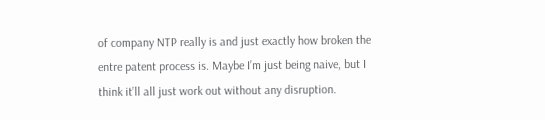of company NTP really is and just exactly how broken the entre patent process is. Maybe I’m just being naive, but I think it’ll all just work out without any disruption.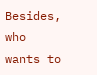Besides, who wants to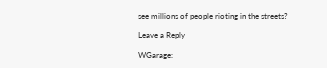see millions of people rioting in the streets?

Leave a Reply

WGarage: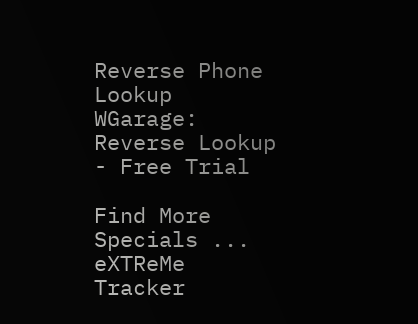Reverse Phone Lookup
WGarage: Reverse Lookup - Free Trial

Find More Specials ...
eXTReMe Tracker